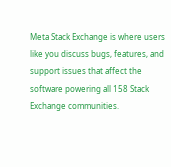Meta Stack Exchange is where users like you discuss bugs, features, and support issues that affect the software powering all 158 Stack Exchange communities.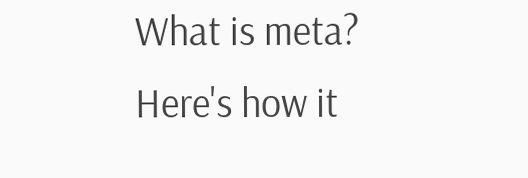What is meta?
Here's how it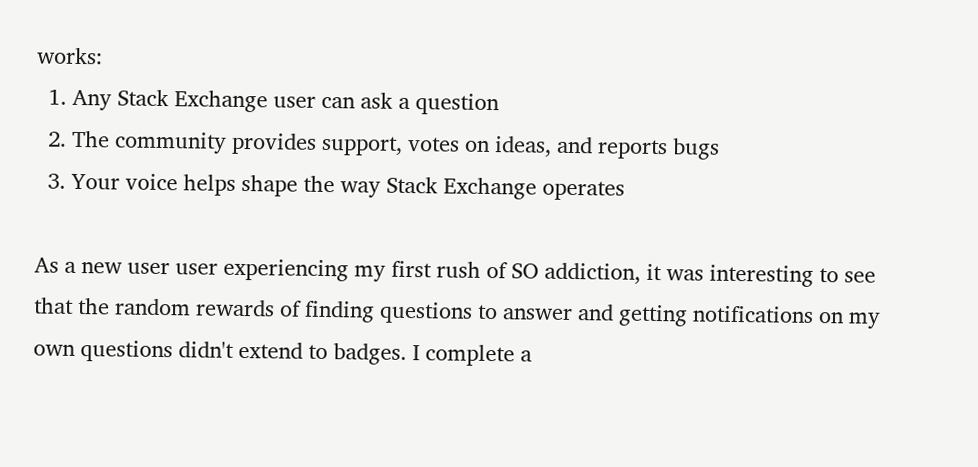works:
  1. Any Stack Exchange user can ask a question
  2. The community provides support, votes on ideas, and reports bugs
  3. Your voice helps shape the way Stack Exchange operates

As a new user user experiencing my first rush of SO addiction, it was interesting to see that the random rewards of finding questions to answer and getting notifications on my own questions didn't extend to badges. I complete a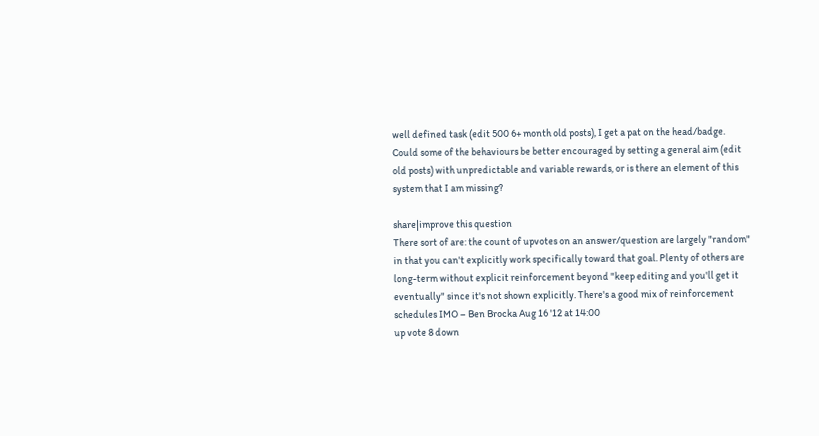well defined task (edit 500 6+ month old posts), I get a pat on the head/badge. Could some of the behaviours be better encouraged by setting a general aim (edit old posts) with unpredictable and variable rewards, or is there an element of this system that I am missing?

share|improve this question
There sort of are: the count of upvotes on an answer/question are largely "random" in that you can't explicitly work specifically toward that goal. Plenty of others are long-term without explicit reinforcement beyond "keep editing and you'll get it eventually" since it's not shown explicitly. There's a good mix of reinforcement schedules IMO – Ben Brocka Aug 16 '12 at 14:00
up vote 8 down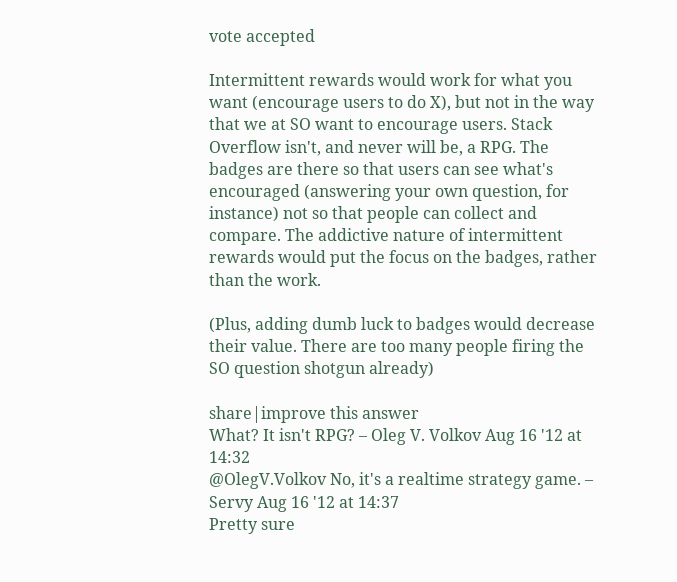vote accepted

Intermittent rewards would work for what you want (encourage users to do X), but not in the way that we at SO want to encourage users. Stack Overflow isn't, and never will be, a RPG. The badges are there so that users can see what's encouraged (answering your own question, for instance) not so that people can collect and compare. The addictive nature of intermittent rewards would put the focus on the badges, rather than the work.

(Plus, adding dumb luck to badges would decrease their value. There are too many people firing the SO question shotgun already)

share|improve this answer
What? It isn't RPG? – Oleg V. Volkov Aug 16 '12 at 14:32
@OlegV.Volkov No, it's a realtime strategy game. – Servy Aug 16 '12 at 14:37
Pretty sure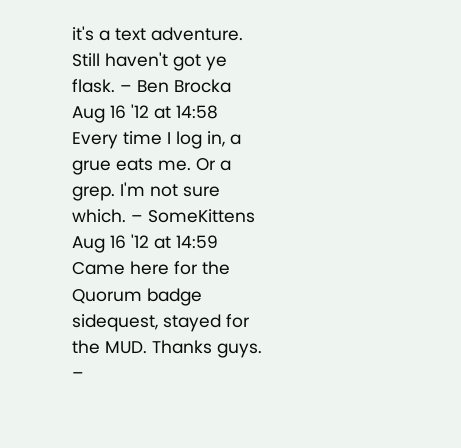it's a text adventure. Still haven't got ye flask. – Ben Brocka Aug 16 '12 at 14:58
Every time I log in, a grue eats me. Or a grep. I'm not sure which. – SomeKittens Aug 16 '12 at 14:59
Came here for the Quorum badge sidequest, stayed for the MUD. Thanks guys. –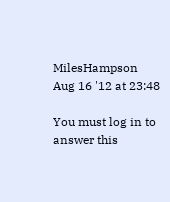MilesHampson Aug 16 '12 at 23:48

You must log in to answer this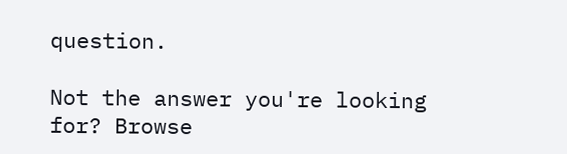question.

Not the answer you're looking for? Browse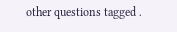other questions tagged .